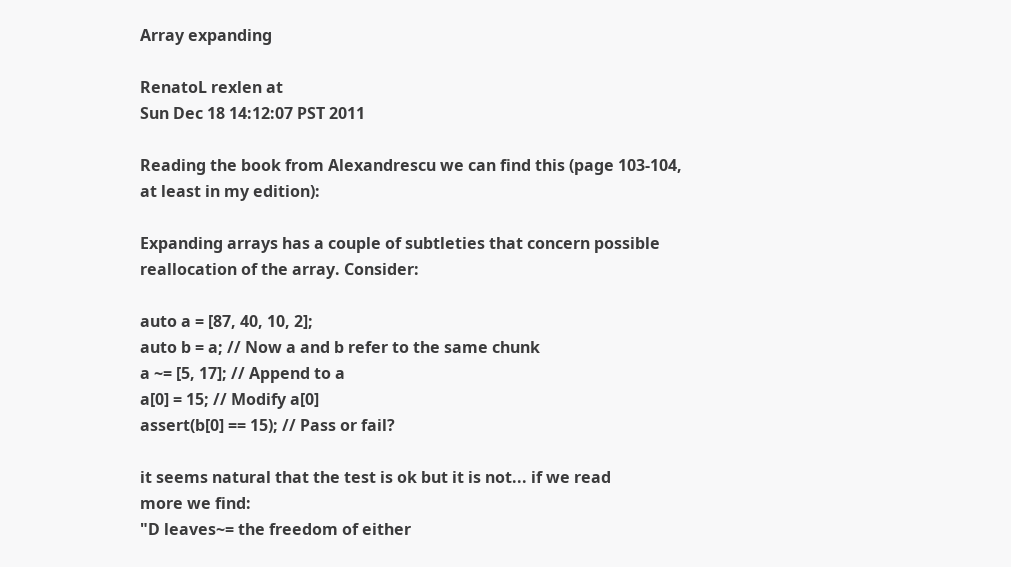Array expanding

RenatoL rexlen at
Sun Dec 18 14:12:07 PST 2011

Reading the book from Alexandrescu we can find this (page 103-104,
at least in my edition):

Expanding arrays has a couple of subtleties that concern possible
reallocation of the array. Consider:

auto a = [87, 40, 10, 2];
auto b = a; // Now a and b refer to the same chunk
a ~= [5, 17]; // Append to a
a[0] = 15; // Modify a[0]
assert(b[0] == 15); // Pass or fail?

it seems natural that the test is ok but it is not... if we read
more we find:
"D leaves~= the freedom of either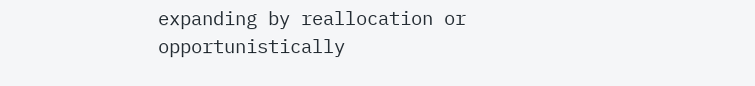expanding by reallocation or
opportunistically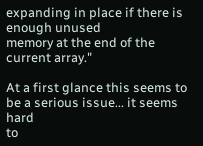expanding in place if there is enough unused
memory at the end of the current array."

At a first glance this seems to be a serious issue... it seems hard
to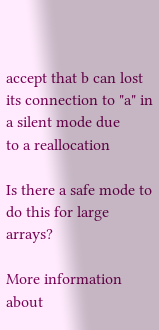accept that b can lost its connection to "a" in a silent mode due
to a reallocation

Is there a safe mode to do this for large arrays?

More information about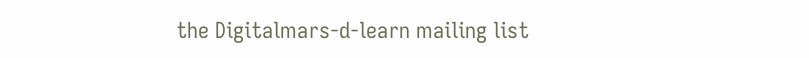the Digitalmars-d-learn mailing list